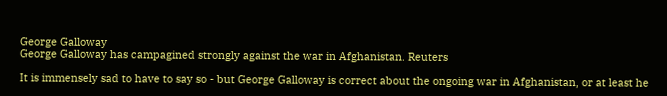George Galloway
George Galloway has campagined strongly against the war in Afghanistan. Reuters

It is immensely sad to have to say so - but George Galloway is correct about the ongoing war in Afghanistan, or at least he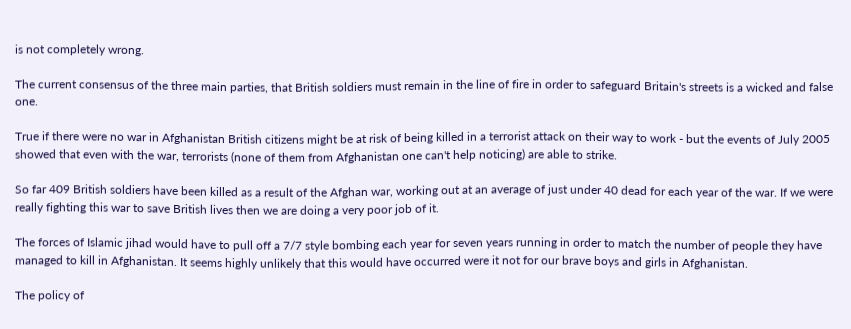is not completely wrong.

The current consensus of the three main parties, that British soldiers must remain in the line of fire in order to safeguard Britain's streets is a wicked and false one.

True if there were no war in Afghanistan British citizens might be at risk of being killed in a terrorist attack on their way to work - but the events of July 2005 showed that even with the war, terrorists (none of them from Afghanistan one can't help noticing) are able to strike.

So far 409 British soldiers have been killed as a result of the Afghan war, working out at an average of just under 40 dead for each year of the war. If we were really fighting this war to save British lives then we are doing a very poor job of it.

The forces of Islamic jihad would have to pull off a 7/7 style bombing each year for seven years running in order to match the number of people they have managed to kill in Afghanistan. It seems highly unlikely that this would have occurred were it not for our brave boys and girls in Afghanistan.

The policy of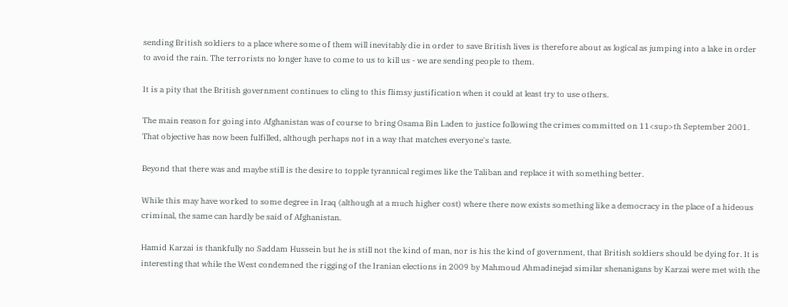sending British soldiers to a place where some of them will inevitably die in order to save British lives is therefore about as logical as jumping into a lake in order to avoid the rain. The terrorists no longer have to come to us to kill us - we are sending people to them.

It is a pity that the British government continues to cling to this flimsy justification when it could at least try to use others.

The main reason for going into Afghanistan was of course to bring Osama Bin Laden to justice following the crimes committed on 11<sup>th September 2001. That objective has now been fulfilled, although perhaps not in a way that matches everyone's taste.

Beyond that there was and maybe still is the desire to topple tyrannical regimes like the Taliban and replace it with something better.

While this may have worked to some degree in Iraq (although at a much higher cost) where there now exists something like a democracy in the place of a hideous criminal, the same can hardly be said of Afghanistan.

Hamid Karzai is thankfully no Saddam Hussein but he is still not the kind of man, nor is his the kind of government, that British soldiers should be dying for. It is interesting that while the West condemned the rigging of the Iranian elections in 2009 by Mahmoud Ahmadinejad similar shenanigans by Karzai were met with the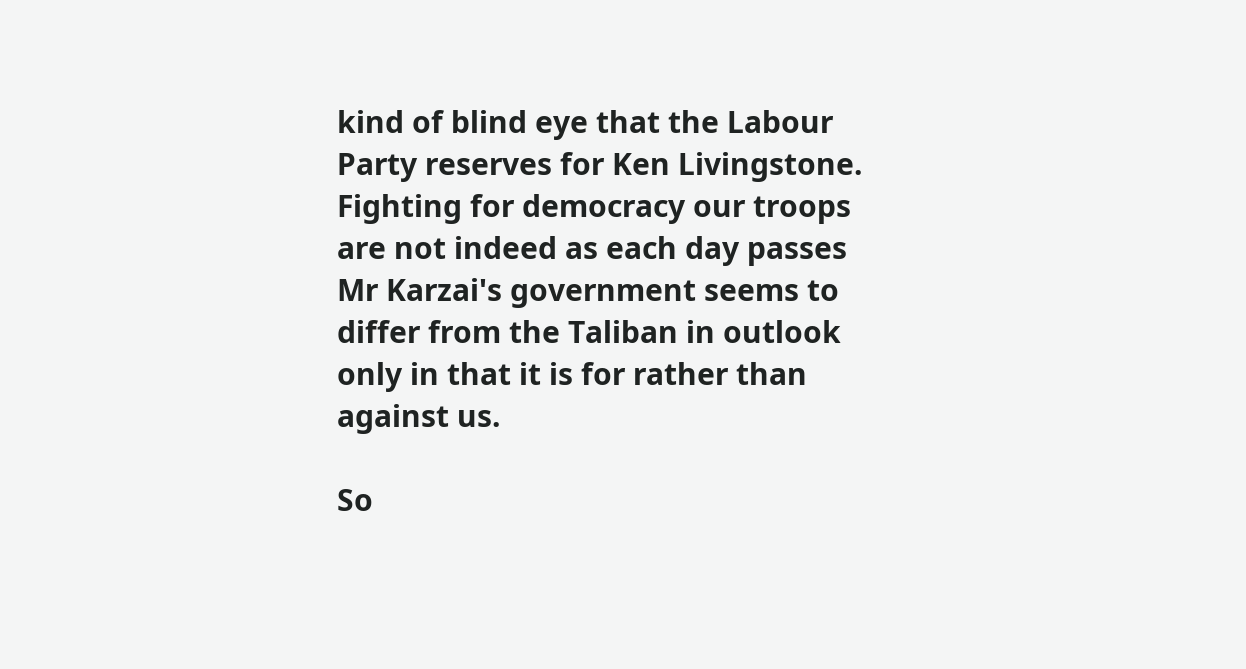kind of blind eye that the Labour Party reserves for Ken Livingstone. Fighting for democracy our troops are not indeed as each day passes Mr Karzai's government seems to differ from the Taliban in outlook only in that it is for rather than against us.

So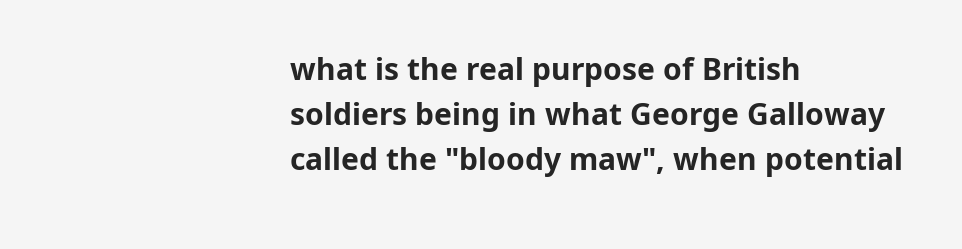what is the real purpose of British soldiers being in what George Galloway called the "bloody maw", when potential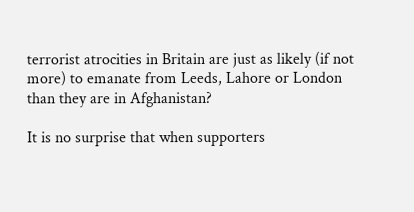terrorist atrocities in Britain are just as likely (if not more) to emanate from Leeds, Lahore or London than they are in Afghanistan?

It is no surprise that when supporters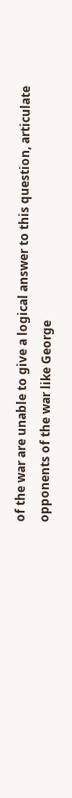of the war are unable to give a logical answer to this question, articulate opponents of the war like George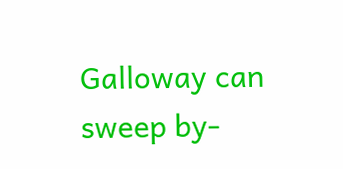Galloway can sweep by-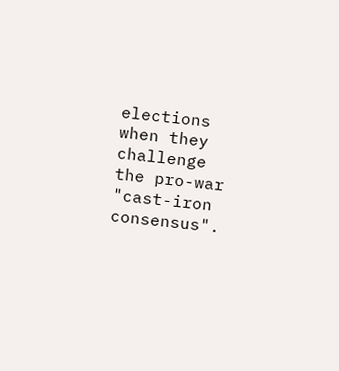elections when they challenge the pro-war "cast-iron consensus".